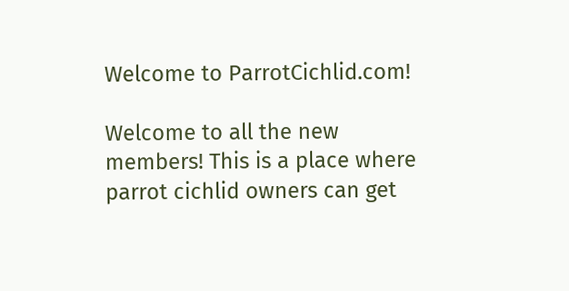Welcome to ParrotCichlid.com!

Welcome to all the new members! This is a place where parrot cichlid owners can get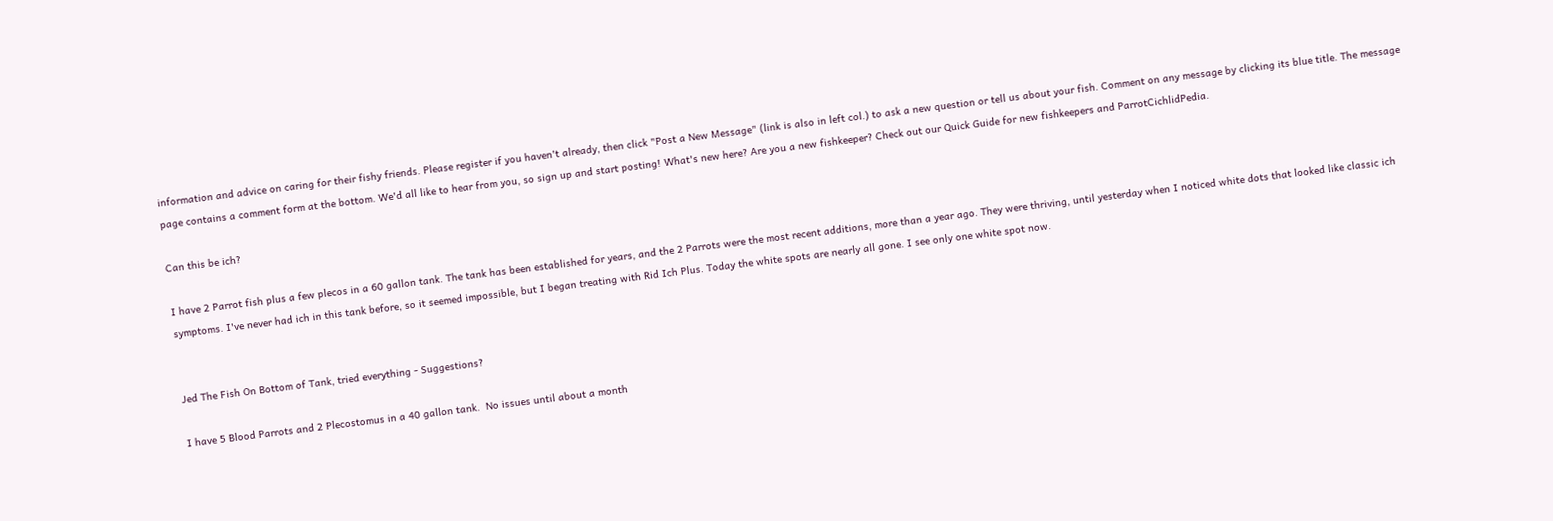information and advice on caring for their fishy friends. Please register if you haven't already, then click "Post a New Message" (link is also in left col.) to ask a new question or tell us about your fish. Comment on any message by clicking its blue title. The message page contains a comment form at the bottom. We'd all like to hear from you, so sign up and start posting! What's new here? Are you a new fishkeeper? Check out our Quick Guide for new fishkeepers and ParrotCichlidPedia.

Can this be ich?

I have 2 Parrot fish plus a few plecos in a 60 gallon tank. The tank has been established for years, and the 2 Parrots were the most recent additions, more than a year ago. They were thriving, until yesterday when I noticed white dots that looked like classic ich symptoms. I've never had ich in this tank before, so it seemed impossible, but I began treating with Rid Ich Plus. Today the white spots are nearly all gone. I see only one white spot now.


Jed The Fish On Bottom of Tank, tried everything - Suggestions?

I have 5 Blood Parrots and 2 Plecostomus in a 40 gallon tank.  No issues until about a month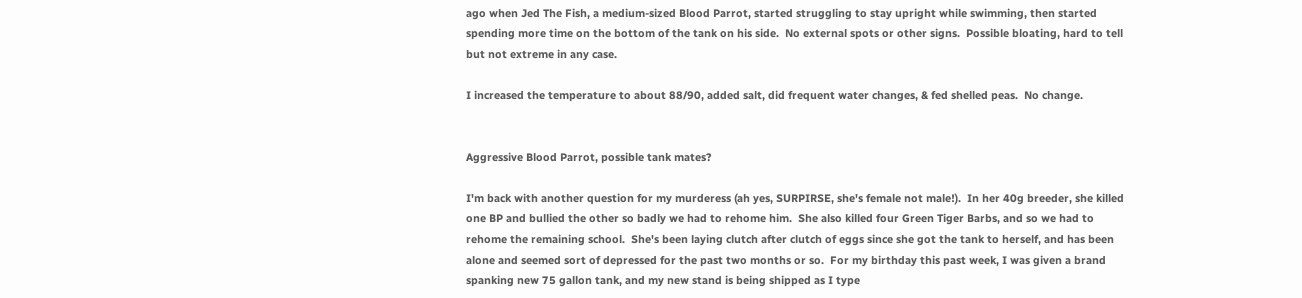ago when Jed The Fish, a medium-sized Blood Parrot, started struggling to stay upright while swimming, then started spending more time on the bottom of the tank on his side.  No external spots or other signs.  Possible bloating, hard to tell but not extreme in any case.

I increased the temperature to about 88/90, added salt, did frequent water changes, & fed shelled peas.  No change.


Aggressive Blood Parrot, possible tank mates?

I'm back with another question for my murderess (ah yes, SURPIRSE, she's female not male!).  In her 40g breeder, she killed one BP and bullied the other so badly we had to rehome him.  She also killed four Green Tiger Barbs, and so we had to rehome the remaining school.  She's been laying clutch after clutch of eggs since she got the tank to herself, and has been alone and seemed sort of depressed for the past two months or so.  For my birthday this past week, I was given a brand spanking new 75 gallon tank, and my new stand is being shipped as I type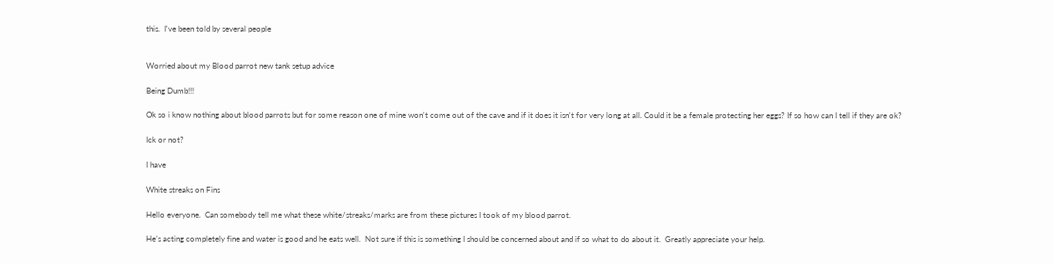this.  I've been told by several people


Worried about my Blood parrot new tank setup advice

Being Dumb!!!

Ok so i know nothing about blood parrots but for some reason one of mine won't come out of the cave and if it does it isn't for very long at all. Could it be a female protecting her eggs? If so how can I tell if they are ok?

Ick or not?

I have

White streaks on Fins

Hello everyone.  Can somebody tell me what these white/streaks/marks are from these pictures I took of my blood parrot.

He’s acting completely fine and water is good and he eats well.  Not sure if this is something I should be concerned about and if so what to do about it.  Greatly appreciate your help.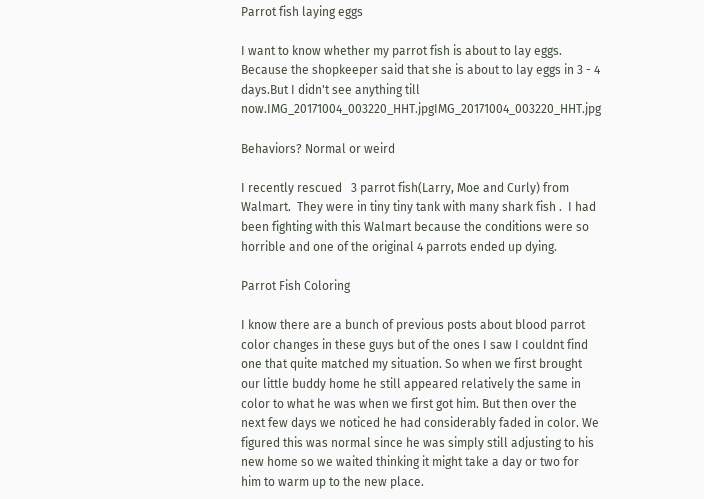Parrot fish laying eggs

I want to know whether my parrot fish is about to lay eggs. Because the shopkeeper said that she is about to lay eggs in 3 - 4 days.But I didn't see anything till now.IMG_20171004_003220_HHT.jpgIMG_20171004_003220_HHT.jpg

Behaviors? Normal or weird

I recently rescued   3 parrot fish(Larry, Moe and Curly) from Walmart.  They were in tiny tiny tank with many shark fish .  I had been fighting with this Walmart because the conditions were so horrible and one of the original 4 parrots ended up dying.

Parrot Fish Coloring

I know there are a bunch of previous posts about blood parrot color changes in these guys but of the ones I saw I couldnt find one that quite matched my situation. So when we first brought our little buddy home he still appeared relatively the same in color to what he was when we first got him. But then over the next few days we noticed he had considerably faded in color. We figured this was normal since he was simply still adjusting to his new home so we waited thinking it might take a day or two for him to warm up to the new place.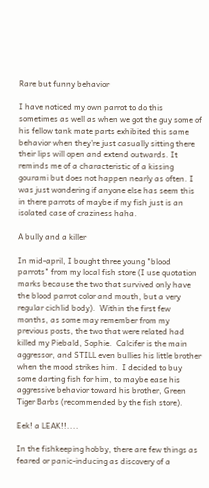Rare but funny behavior

I have noticed my own parrot to do this sometimes as well as when we got the guy some of his fellow tank mate parts exhibited this same behavior when they're just casually sitting there their lips will open and extend outwards. It reminds me of a characteristic of a kissing gourami but does not happen nearly as often. I was just wondering if anyone else has seem this in there parrots of maybe if my fish just is an isolated case of craziness haha.

A bully and a killer

In mid-april, I bought three young "blood parrots" from my local fish store (I use quotation marks because the two that survived only have the blood parrot color and mouth, but a very regular cichlid body).  Within the first few months, as some may remember from my previous posts, the two that were related had killed my Piebald, Sophie.  Calcifer is the main aggressor, and STILL even bullies his little brother when the mood strikes him.  I decided to buy some darting fish for him, to maybe ease his aggressive behavior toward his brother, Green Tiger Barbs (recommended by the fish store).

Eek! a LEAK!!....

In the fishkeeping hobby, there are few things as feared or panic-inducing as discovery of a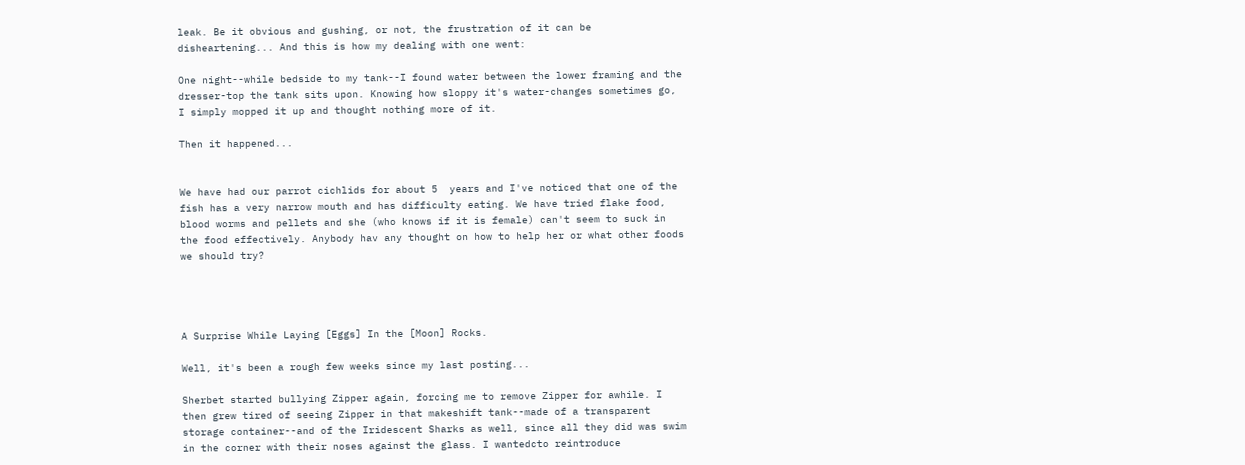leak. Be it obvious and gushing, or not, the frustration of it can be disheartening... And this is how my dealing with one went:

One night--while bedside to my tank--I found water between the lower framing and the dresser-top the tank sits upon. Knowing how sloppy it's water-changes sometimes go, I simply mopped it up and thought nothing more of it.

Then it happened...


We have had our parrot cichlids for about 5  years and I've noticed that one of the fish has a very narrow mouth and has difficulty eating. We have tried flake food, blood worms and pellets and she (who knows if it is female) can't seem to suck in the food effectively. Anybody hav any thought on how to help her or what other foods we should try?




A Surprise While Laying [Eggs] In the [Moon] Rocks.

Well, it's been a rough few weeks since my last posting...

Sherbet started bullying Zipper again, forcing me to remove Zipper for awhile. I then grew tired of seeing Zipper in that makeshift tank--made of a transparent storage container--and of the Iridescent Sharks as well, since all they did was swim in the corner with their noses against the glass. I wantedcto reintroduce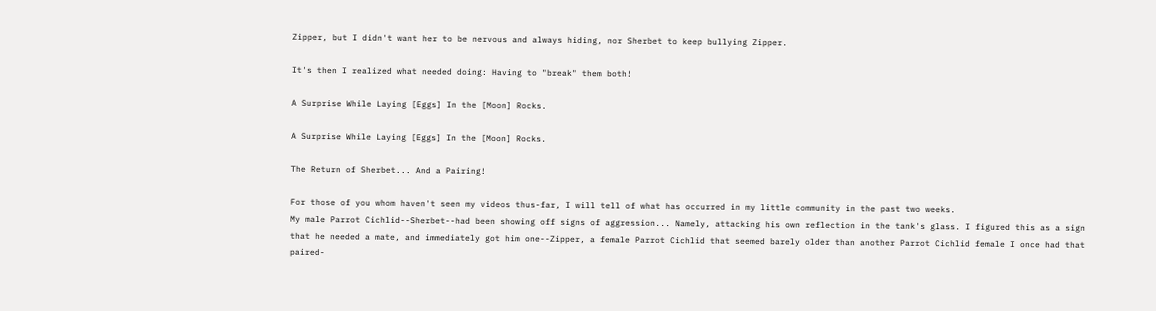Zipper, but I didn't want her to be nervous and always hiding, nor Sherbet to keep bullying Zipper.

It's then I realized what needed doing: Having to "break" them both!

A Surprise While Laying [Eggs] In the [Moon] Rocks.

A Surprise While Laying [Eggs] In the [Moon] Rocks.

The Return of Sherbet... And a Pairing!

For those of you whom haven't seen my videos thus-far, I will tell of what has occurred in my little community in the past two weeks.
My male Parrot Cichlid--Sherbet--had been showing off signs of aggression... Namely, attacking his own reflection in the tank's glass. I figured this as a sign that he needed a mate, and immediately got him one--Zipper, a female Parrot Cichlid that seemed barely older than another Parrot Cichlid female I once had that paired-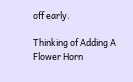off early.

Thinking of Adding A Flower Horn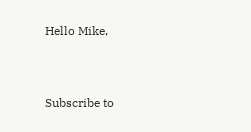Hello Mike,


Subscribe to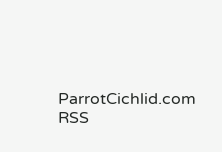ParrotCichlid.com RSS